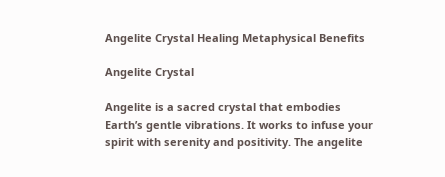Angelite Crystal Healing Metaphysical Benefits

Angelite Crystal

Angelite is a sacred crystal that embodies Earth’s gentle vibrations. It works to infuse your spirit with serenity and positivity. The angelite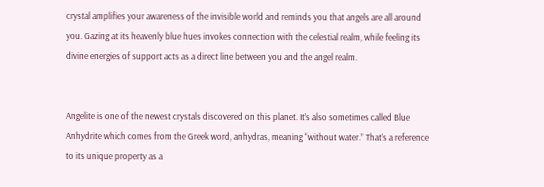crystal amplifies your awareness of the invisible world and reminds you that angels are all around you. Gazing at its heavenly blue hues invokes connection with the celestial realm, while feeling its divine energies of support acts as a direct line between you and the angel realm.


Angelite is one of the newest crystals discovered on this planet. It’s also sometimes called Blue Anhydrite which comes from the Greek word, anhydras, meaning “without water.” That’s a reference to its unique property as a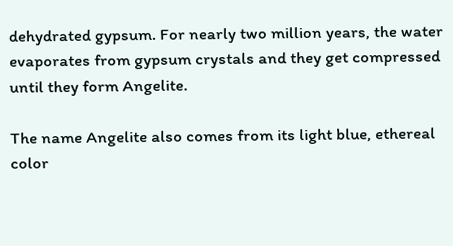dehydrated gypsum. For nearly two million years, the water evaporates from gypsum crystals and they get compressed until they form Angelite.

The name Angelite also comes from its light blue, ethereal color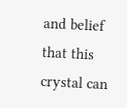and belief that this crystal can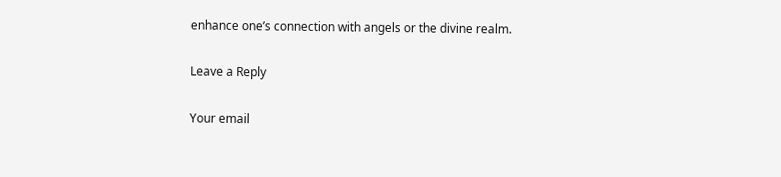enhance one’s connection with angels or the divine realm.

Leave a Reply

Your email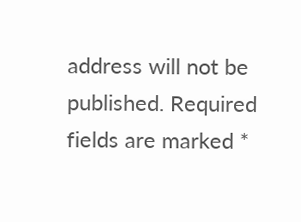address will not be published. Required fields are marked *